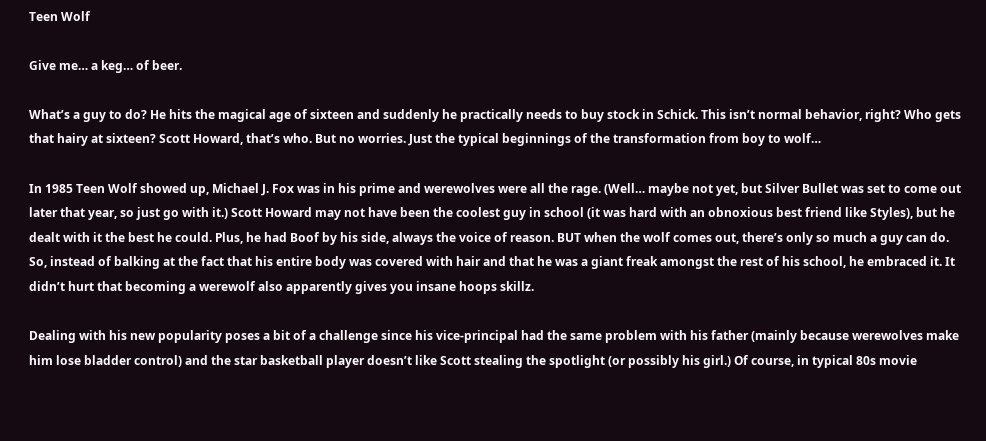Teen Wolf

Give me… a keg… of beer.

What’s a guy to do? He hits the magical age of sixteen and suddenly he practically needs to buy stock in Schick. This isn’t normal behavior, right? Who gets that hairy at sixteen? Scott Howard, that’s who. But no worries. Just the typical beginnings of the transformation from boy to wolf…

In 1985 Teen Wolf showed up, Michael J. Fox was in his prime and werewolves were all the rage. (Well… maybe not yet, but Silver Bullet was set to come out later that year, so just go with it.) Scott Howard may not have been the coolest guy in school (it was hard with an obnoxious best friend like Styles), but he dealt with it the best he could. Plus, he had Boof by his side, always the voice of reason. BUT when the wolf comes out, there’s only so much a guy can do. So, instead of balking at the fact that his entire body was covered with hair and that he was a giant freak amongst the rest of his school, he embraced it. It didn’t hurt that becoming a werewolf also apparently gives you insane hoops skillz.

Dealing with his new popularity poses a bit of a challenge since his vice-principal had the same problem with his father (mainly because werewolves make him lose bladder control) and the star basketball player doesn’t like Scott stealing the spotlight (or possibly his girl.) Of course, in typical 80s movie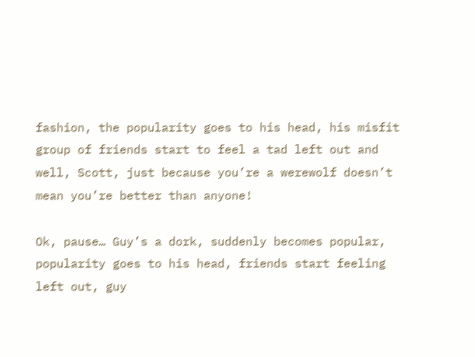fashion, the popularity goes to his head, his misfit group of friends start to feel a tad left out and well, Scott, just because you’re a werewolf doesn’t mean you’re better than anyone!

Ok, pause… Guy’s a dork, suddenly becomes popular, popularity goes to his head, friends start feeling left out, guy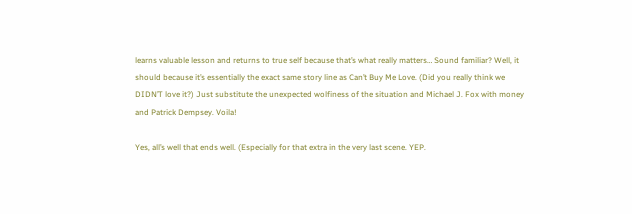learns valuable lesson and returns to true self because that’s what really matters… Sound familiar? Well, it should because it’s essentially the exact same story line as Can’t Buy Me Love. (Did you really think we DIDN’T love it?) Just substitute the unexpected wolfiness of the situation and Michael J. Fox with money and Patrick Dempsey. Voila!

Yes, all’s well that ends well. (Especially for that extra in the very last scene. YEP.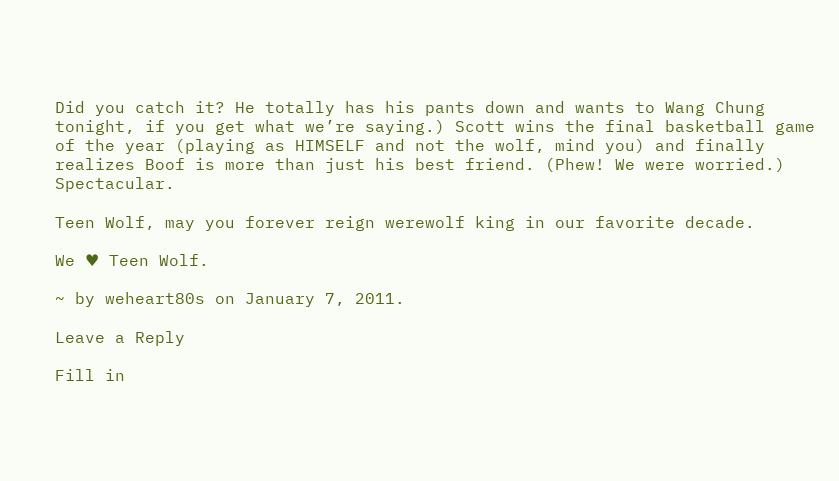Did you catch it? He totally has his pants down and wants to Wang Chung tonight, if you get what we’re saying.) Scott wins the final basketball game of the year (playing as HIMSELF and not the wolf, mind you) and finally realizes Boof is more than just his best friend. (Phew! We were worried.) Spectacular.

Teen Wolf, may you forever reign werewolf king in our favorite decade.

We ♥ Teen Wolf.

~ by weheart80s on January 7, 2011.

Leave a Reply

Fill in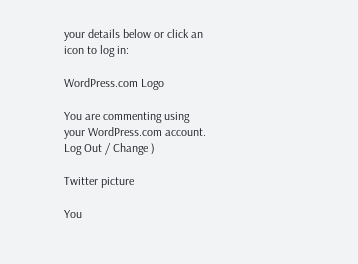your details below or click an icon to log in:

WordPress.com Logo

You are commenting using your WordPress.com account. Log Out / Change )

Twitter picture

You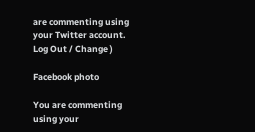are commenting using your Twitter account. Log Out / Change )

Facebook photo

You are commenting using your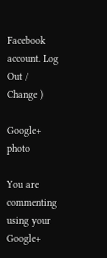Facebook account. Log Out / Change )

Google+ photo

You are commenting using your Google+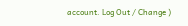account. Log Out / Change )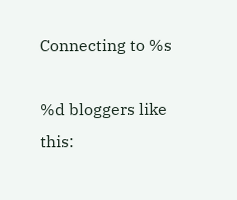Connecting to %s

%d bloggers like this: